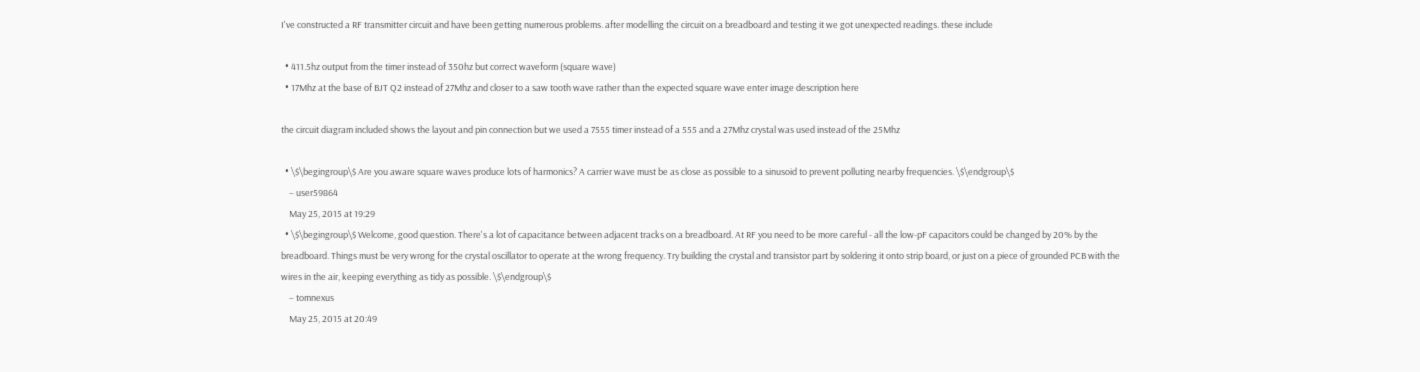I've constructed a RF transmitter circuit and have been getting numerous problems. after modelling the circuit on a breadboard and testing it we got unexpected readings. these include

  • 411.5hz output from the timer instead of 350hz but correct waveform (square wave)
  • 17Mhz at the base of BJT Q2 instead of 27Mhz and closer to a saw tooth wave rather than the expected square wave enter image description here

the circuit diagram included shows the layout and pin connection but we used a 7555 timer instead of a 555 and a 27Mhz crystal was used instead of the 25Mhz

  • \$\begingroup\$ Are you aware square waves produce lots of harmonics? A carrier wave must be as close as possible to a sinusoid to prevent polluting nearby frequencies. \$\endgroup\$
    – user59864
    May 25, 2015 at 19:29
  • \$\begingroup\$ Welcome, good question. There's a lot of capacitance between adjacent tracks on a breadboard. At RF you need to be more careful - all the low-pF capacitors could be changed by 20% by the breadboard. Things must be very wrong for the crystal oscillator to operate at the wrong frequency. Try building the crystal and transistor part by soldering it onto strip board, or just on a piece of grounded PCB with the wires in the air, keeping everything as tidy as possible. \$\endgroup\$
    – tomnexus
    May 25, 2015 at 20:49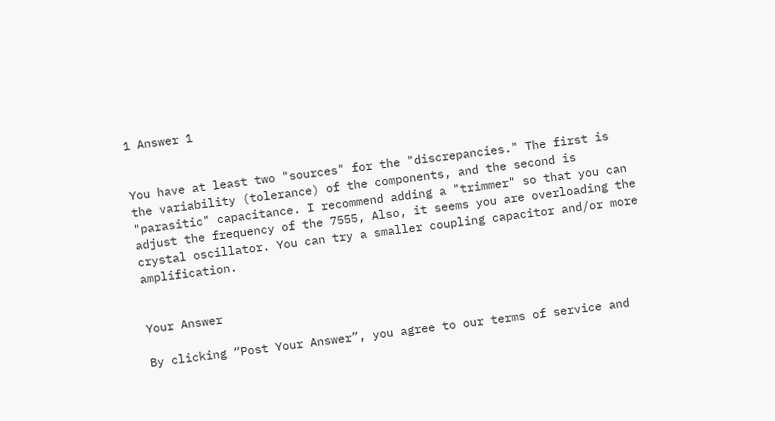1 Answer 1


You have at least two "sources" for the "discrepancies." The first is the variability (tolerance) of the components, and the second is "parasitic" capacitance. I recommend adding a "trimmer" so that you can adjust the frequency of the 7555, Also, it seems you are overloading the crystal oscillator. You can try a smaller coupling capacitor and/or more amplification.


Your Answer

By clicking “Post Your Answer”, you agree to our terms of service and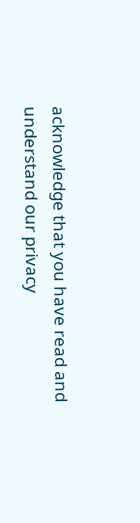acknowledge that you have read and understand our privacy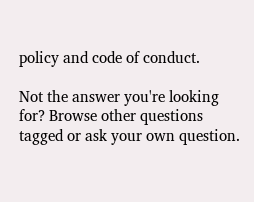policy and code of conduct.

Not the answer you're looking for? Browse other questions tagged or ask your own question.